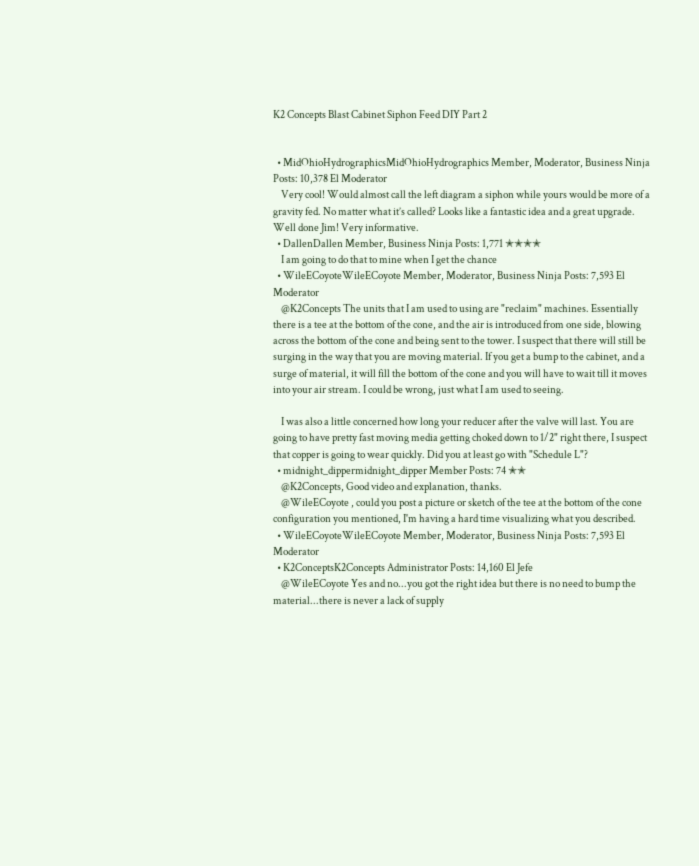K2 Concepts Blast Cabinet Siphon Feed DIY Part 2


  • MidOhioHydrographicsMidOhioHydrographics Member, Moderator, Business Ninja Posts: 10,378 El Moderator
    Very cool! Would almost call the left diagram a siphon while yours would be more of a gravity fed. No matter what it’s called? Looks like a fantastic idea and a great upgrade. Well done Jim! Very informative.
  • DallenDallen Member, Business Ninja Posts: 1,771 ✭✭✭✭
    I am going to do that to mine when I get the chance
  • WileECoyoteWileECoyote Member, Moderator, Business Ninja Posts: 7,593 El Moderator
    @K2Concepts The units that I am used to using are "reclaim" machines. Essentially there is a tee at the bottom of the cone, and the air is introduced from one side, blowing across the bottom of the cone and being sent to the tower. I suspect that there will still be surging in the way that you are moving material. If you get a bump to the cabinet, and a surge of material, it will fill the bottom of the cone and you will have to wait till it moves into your air stream. I could be wrong, just what I am used to seeing.

    I was also a little concerned how long your reducer after the valve will last. You are going to have pretty fast moving media getting choked down to 1/2" right there, I suspect that copper is going to wear quickly. Did you at least go with "Schedule L"?
  • midnight_dippermidnight_dipper Member Posts: 74 ✭✭
    @K2Concepts, Good video and explanation, thanks.
    @WileECoyote , could you post a picture or sketch of the tee at the bottom of the cone configuration you mentioned, I'm having a hard time visualizing what you described.
  • WileECoyoteWileECoyote Member, Moderator, Business Ninja Posts: 7,593 El Moderator
  • K2ConceptsK2Concepts Administrator Posts: 14,160 El Jefe
    @WileECoyote Yes and no...you got the right idea but there is no need to bump the material...there is never a lack of supply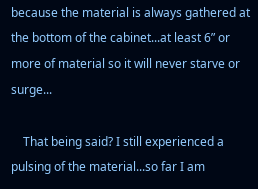because the material is always gathered at the bottom of the cabinet...at least 6” or more of material so it will never starve or surge...

    That being said? I still experienced a pulsing of the material...so far I am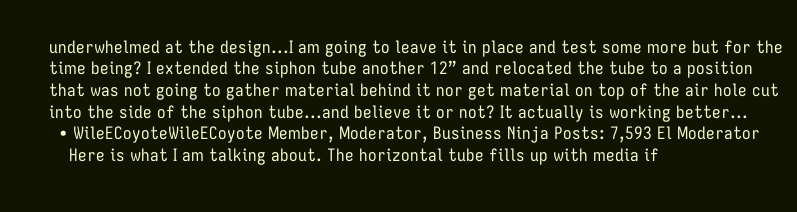underwhelmed at the design...I am going to leave it in place and test some more but for the time being? I extended the siphon tube another 12” and relocated the tube to a position that was not going to gather material behind it nor get material on top of the air hole cut into the side of the siphon tube...and believe it or not? It actually is working better...
  • WileECoyoteWileECoyote Member, Moderator, Business Ninja Posts: 7,593 El Moderator
    Here is what I am talking about. The horizontal tube fills up with media if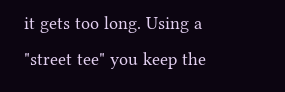it gets too long. Using a "street tee" you keep the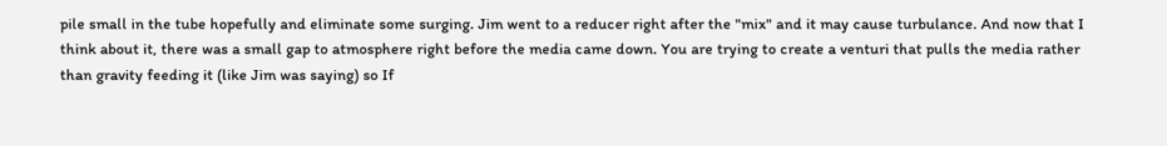pile small in the tube hopefully and eliminate some surging. Jim went to a reducer right after the "mix" and it may cause turbulance. And now that I think about it, there was a small gap to atmosphere right before the media came down. You are trying to create a venturi that pulls the media rather than gravity feeding it (like Jim was saying) so If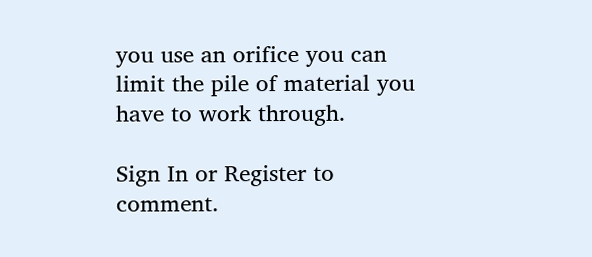you use an orifice you can limit the pile of material you have to work through.

Sign In or Register to comment.